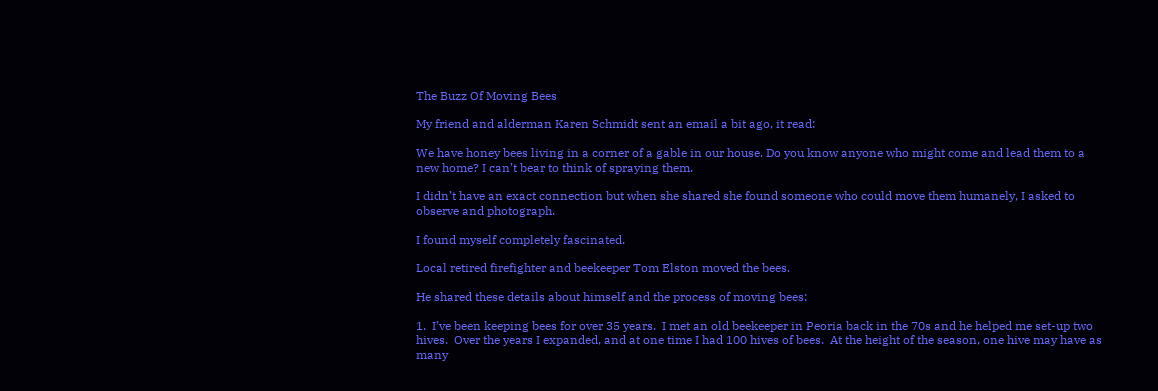The Buzz Of Moving Bees

My friend and alderman Karen Schmidt sent an email a bit ago, it read:

We have honey bees living in a corner of a gable in our house. Do you know anyone who might come and lead them to a new home? I can’t bear to think of spraying them.

I didn’t have an exact connection but when she shared she found someone who could move them humanely, I asked to observe and photograph.

I found myself completely fascinated.

Local retired firefighter and beekeeper Tom Elston moved the bees.

He shared these details about himself and the process of moving bees:

1.  I’ve been keeping bees for over 35 years.  I met an old beekeeper in Peoria back in the 70s and he helped me set-up two hives.  Over the years I expanded, and at one time I had 100 hives of bees.  At the height of the season, one hive may have as many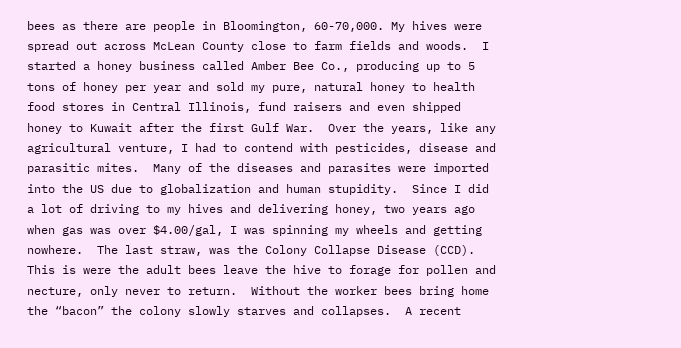bees as there are people in Bloomington, 60-70,000. My hives were spread out across McLean County close to farm fields and woods.  I started a honey business called Amber Bee Co., producing up to 5 tons of honey per year and sold my pure, natural honey to health food stores in Central Illinois, fund raisers and even shipped honey to Kuwait after the first Gulf War.  Over the years, like any agricultural venture, I had to contend with pesticides, disease and parasitic mites.  Many of the diseases and parasites were imported into the US due to globalization and human stupidity.  Since I did a lot of driving to my hives and delivering honey, two years ago when gas was over $4.00/gal, I was spinning my wheels and getting nowhere.  The last straw, was the Colony Collapse Disease (CCD).  This is were the adult bees leave the hive to forage for pollen and necture, only never to return.  Without the worker bees bring home the “bacon” the colony slowly starves and collapses.  A recent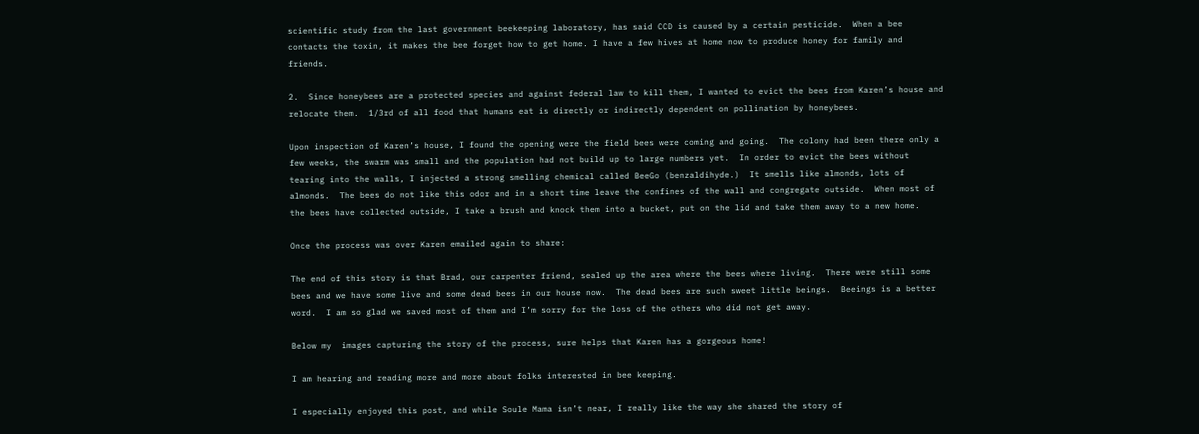scientific study from the last government beekeeping laboratory, has said CCD is caused by a certain pesticide.  When a bee contacts the toxin, it makes the bee forget how to get home. I have a few hives at home now to produce honey for family and friends.

2.  Since honeybees are a protected species and against federal law to kill them, I wanted to evict the bees from Karen’s house and relocate them.  1/3rd of all food that humans eat is directly or indirectly dependent on pollination by honeybees.

Upon inspection of Karen’s house, I found the opening were the field bees were coming and going.  The colony had been there only a few weeks, the swarm was small and the population had not build up to large numbers yet.  In order to evict the bees without tearing into the walls, I injected a strong smelling chemical called BeeGo (benzaldihyde.)  It smells like almonds, lots of almonds.  The bees do not like this odor and in a short time leave the confines of the wall and congregate outside.  When most of the bees have collected outside, I take a brush and knock them into a bucket, put on the lid and take them away to a new home.

Once the process was over Karen emailed again to share:

The end of this story is that Brad, our carpenter friend, sealed up the area where the bees where living.  There were still some bees and we have some live and some dead bees in our house now.  The dead bees are such sweet little beings.  Beeings is a better word.  I am so glad we saved most of them and I’m sorry for the loss of the others who did not get away.

Below my  images capturing the story of the process, sure helps that Karen has a gorgeous home!

I am hearing and reading more and more about folks interested in bee keeping.

I especially enjoyed this post, and while Soule Mama isn’t near, I really like the way she shared the story of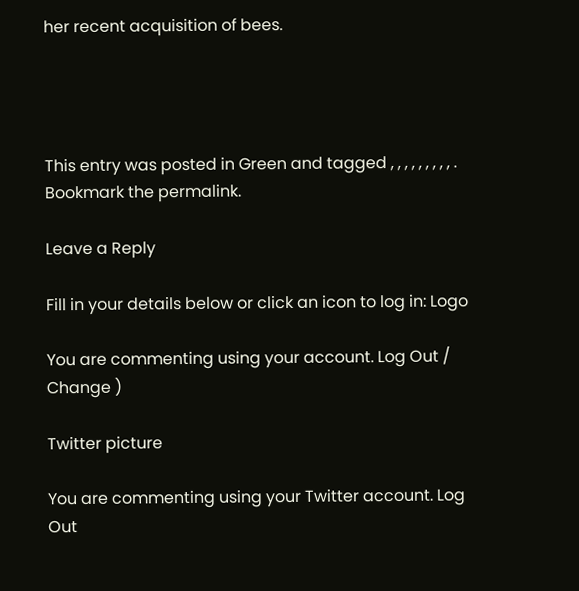her recent acquisition of bees.




This entry was posted in Green and tagged , , , , , , , , , . Bookmark the permalink.

Leave a Reply

Fill in your details below or click an icon to log in: Logo

You are commenting using your account. Log Out / Change )

Twitter picture

You are commenting using your Twitter account. Log Out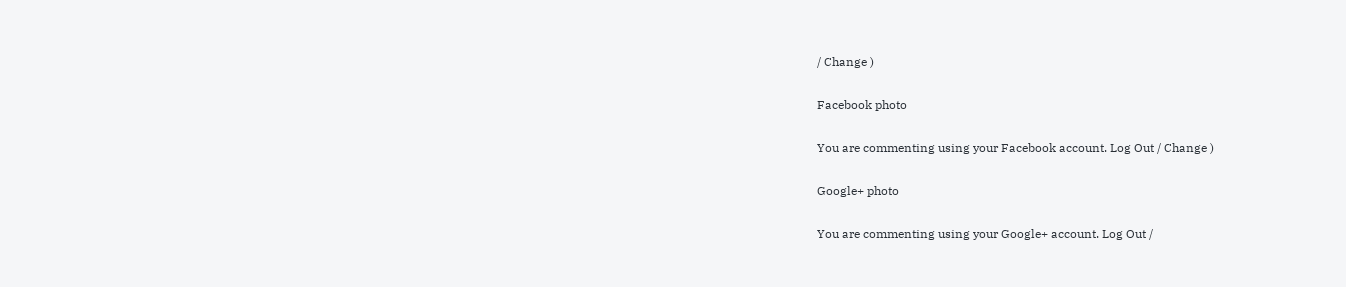/ Change )

Facebook photo

You are commenting using your Facebook account. Log Out / Change )

Google+ photo

You are commenting using your Google+ account. Log Out /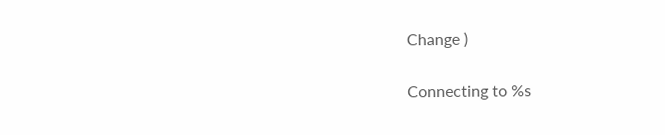Change )

Connecting to %s